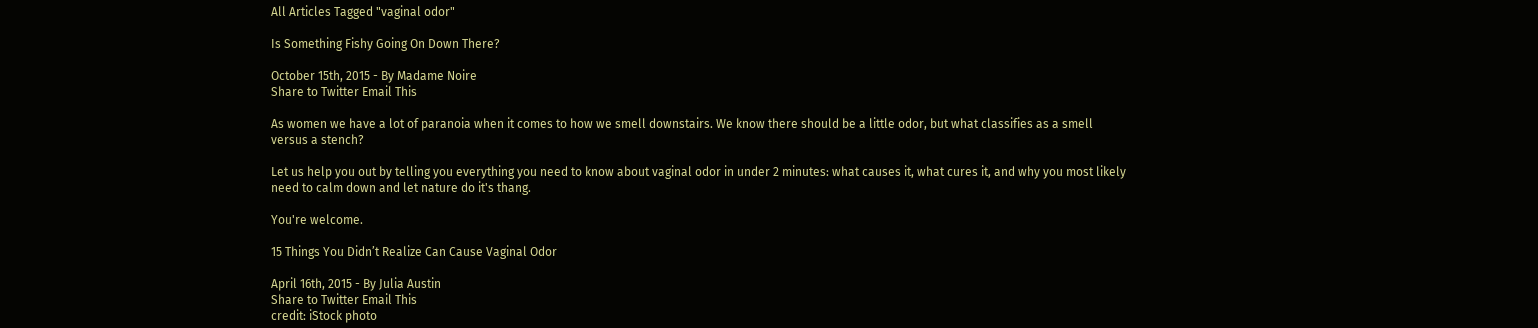All Articles Tagged "vaginal odor"

Is Something Fishy Going On Down There?

October 15th, 2015 - By Madame Noire
Share to Twitter Email This

As women we have a lot of paranoia when it comes to how we smell downstairs. We know there should be a little odor, but what classifies as a smell versus a stench?

Let us help you out by telling you everything you need to know about vaginal odor in under 2 minutes: what causes it, what cures it, and why you most likely need to calm down and let nature do it's thang.

You're welcome.

15 Things You Didn’t Realize Can Cause Vaginal Odor

April 16th, 2015 - By Julia Austin
Share to Twitter Email This
credit: iStock photo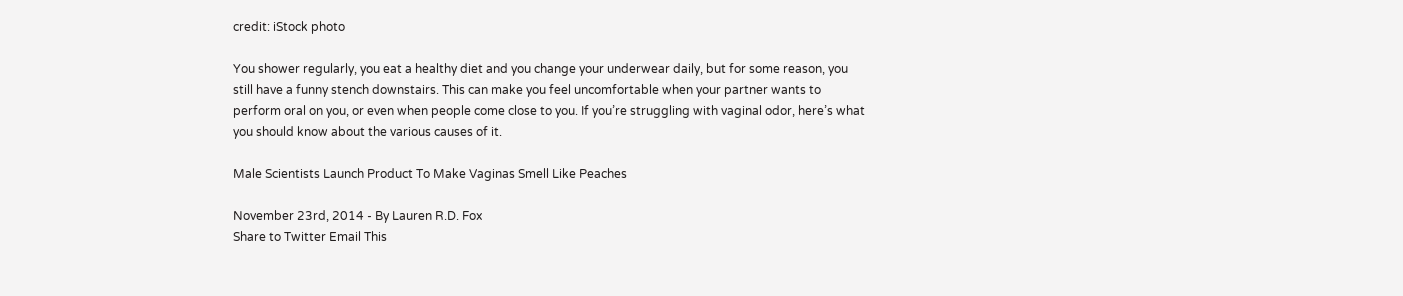credit: iStock photo

You shower regularly, you eat a healthy diet and you change your underwear daily, but for some reason, you still have a funny stench downstairs. This can make you feel uncomfortable when your partner wants to perform oral on you, or even when people come close to you. If you’re struggling with vaginal odor, here’s what you should know about the various causes of it.

Male Scientists Launch Product To Make Vaginas Smell Like Peaches

November 23rd, 2014 - By Lauren R.D. Fox
Share to Twitter Email This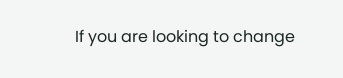If you are looking to change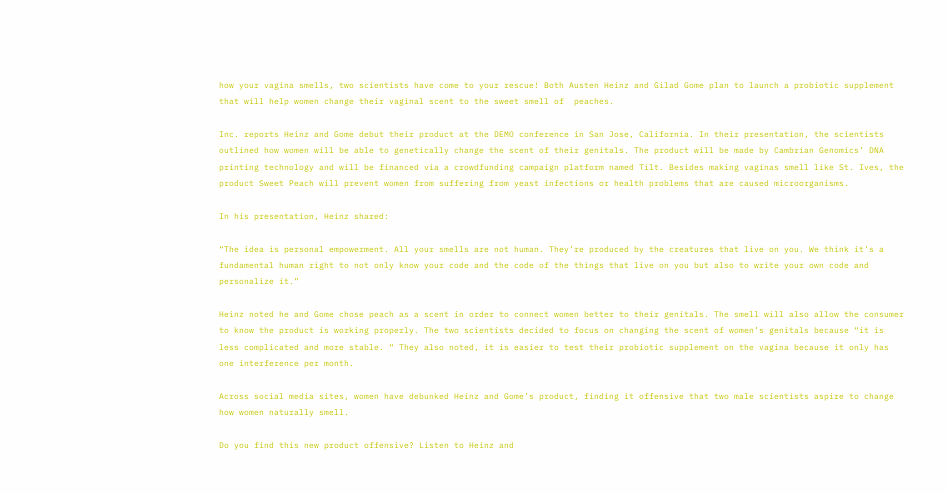how your vagina smells, two scientists have come to your rescue! Both Austen Heinz and Gilad Gome plan to launch a probiotic supplement that will help women change their vaginal scent to the sweet smell of  peaches.

Inc. reports Heinz and Gome debut their product at the DEMO conference in San Jose, California. In their presentation, the scientists outlined how women will be able to genetically change the scent of their genitals. The product will be made by Cambrian Genomics’ DNA printing technology and will be financed via a crowdfunding campaign platform named Tilt. Besides making vaginas smell like St. Ives, the product Sweet Peach will prevent women from suffering from yeast infections or health problems that are caused microorganisms.

In his presentation, Heinz shared:

“The idea is personal empowerment. All your smells are not human. They’re produced by the creatures that live on you. We think it’s a fundamental human right to not only know your code and the code of the things that live on you but also to write your own code and personalize it.”

Heinz noted he and Gome chose peach as a scent in order to connect women better to their genitals. The smell will also allow the consumer to know the product is working properly. The two scientists decided to focus on changing the scent of women’s genitals because “it is less complicated and more stable. “ They also noted, it is easier to test their probiotic supplement on the vagina because it only has one interference per month.

Across social media sites, women have debunked Heinz and Gome’s product, finding it offensive that two male scientists aspire to change how women naturally smell.

Do you find this new product offensive? Listen to Heinz and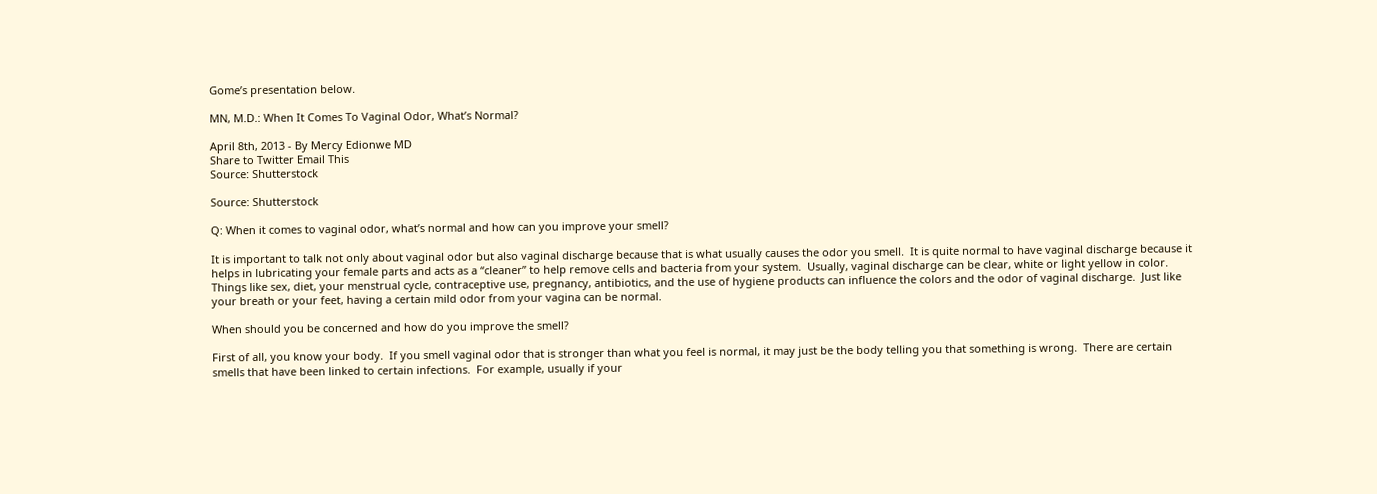Gome’s presentation below.

MN, M.D.: When It Comes To Vaginal Odor, What’s Normal?

April 8th, 2013 - By Mercy Edionwe MD
Share to Twitter Email This
Source: Shutterstock

Source: Shutterstock

Q: When it comes to vaginal odor, what’s normal and how can you improve your smell?

It is important to talk not only about vaginal odor but also vaginal discharge because that is what usually causes the odor you smell.  It is quite normal to have vaginal discharge because it helps in lubricating your female parts and acts as a “cleaner” to help remove cells and bacteria from your system.  Usually, vaginal discharge can be clear, white or light yellow in color.  Things like sex, diet, your menstrual cycle, contraceptive use, pregnancy, antibiotics, and the use of hygiene products can influence the colors and the odor of vaginal discharge.  Just like your breath or your feet, having a certain mild odor from your vagina can be normal.

When should you be concerned and how do you improve the smell?

First of all, you know your body.  If you smell vaginal odor that is stronger than what you feel is normal, it may just be the body telling you that something is wrong.  There are certain smells that have been linked to certain infections.  For example, usually if your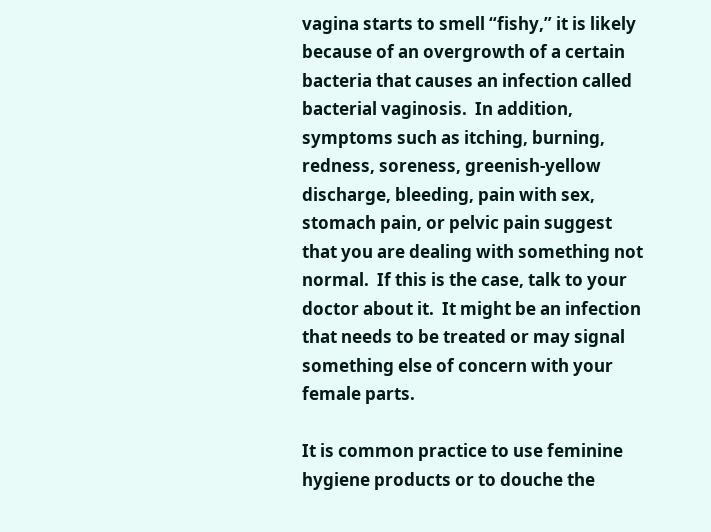vagina starts to smell “fishy,” it is likely because of an overgrowth of a certain bacteria that causes an infection called bacterial vaginosis.  In addition, symptoms such as itching, burning, redness, soreness, greenish-yellow discharge, bleeding, pain with sex, stomach pain, or pelvic pain suggest that you are dealing with something not normal.  If this is the case, talk to your doctor about it.  It might be an infection that needs to be treated or may signal something else of concern with your female parts.

It is common practice to use feminine hygiene products or to douche the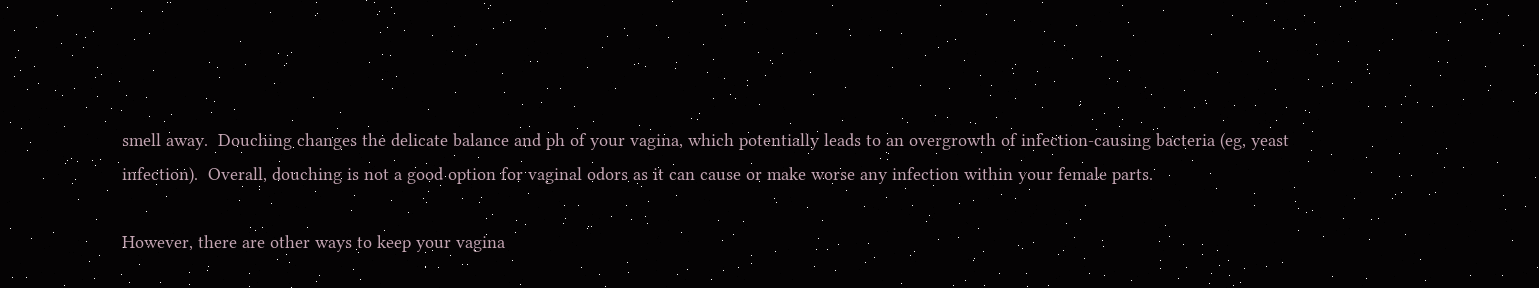smell away.  Douching changes the delicate balance and ph of your vagina, which potentially leads to an overgrowth of infection-causing bacteria (eg, yeast infection).  Overall, douching is not a good option for vaginal odors as it can cause or make worse any infection within your female parts.

However, there are other ways to keep your vagina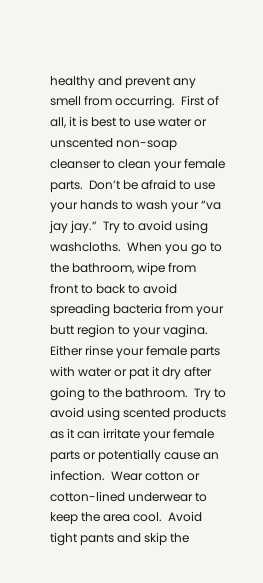healthy and prevent any smell from occurring.  First of all, it is best to use water or unscented non-soap cleanser to clean your female parts.  Don’t be afraid to use your hands to wash your “va jay jay.”  Try to avoid using washcloths.  When you go to the bathroom, wipe from front to back to avoid spreading bacteria from your butt region to your vagina.  Either rinse your female parts with water or pat it dry after going to the bathroom.  Try to avoid using scented products as it can irritate your female parts or potentially cause an infection.  Wear cotton or cotton-lined underwear to keep the area cool.  Avoid tight pants and skip the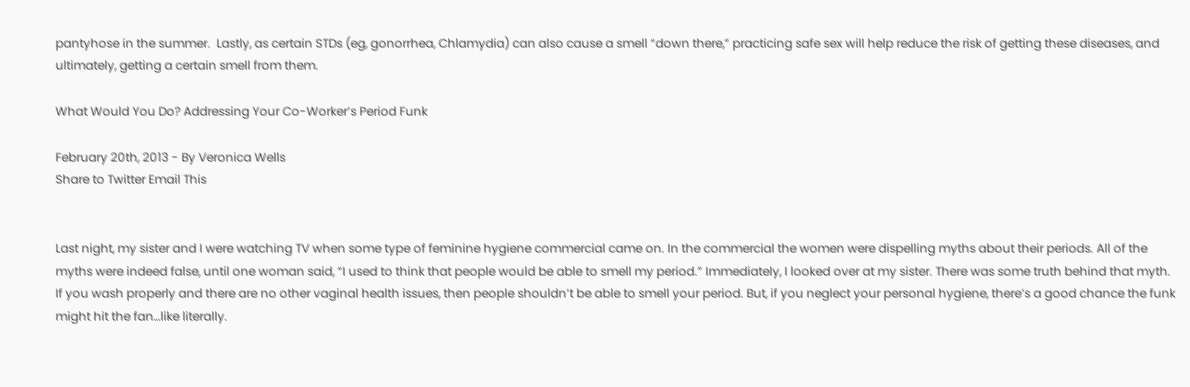pantyhose in the summer.  Lastly, as certain STDs (eg, gonorrhea, Chlamydia) can also cause a smell “down there,” practicing safe sex will help reduce the risk of getting these diseases, and ultimately, getting a certain smell from them.

What Would You Do? Addressing Your Co-Worker’s Period Funk

February 20th, 2013 - By Veronica Wells
Share to Twitter Email This


Last night, my sister and I were watching TV when some type of feminine hygiene commercial came on. In the commercial the women were dispelling myths about their periods. All of the myths were indeed false, until one woman said, “I used to think that people would be able to smell my period.” Immediately, I looked over at my sister. There was some truth behind that myth. If you wash properly and there are no other vaginal health issues, then people shouldn’t be able to smell your period. But, if you neglect your personal hygiene, there’s a good chance the funk might hit the fan…like literally.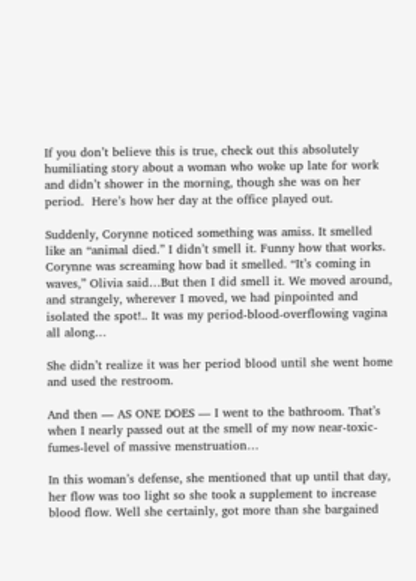If you don’t believe this is true, check out this absolutely humiliating story about a woman who woke up late for work and didn’t shower in the morning, though she was on her period.  Here’s how her day at the office played out.

Suddenly, Corynne noticed something was amiss. It smelled like an “animal died.” I didn’t smell it. Funny how that works. Corynne was screaming how bad it smelled. “It’s coming in waves,” Olivia said…But then I did smell it. We moved around, and strangely, wherever I moved, we had pinpointed and isolated the spot!.. It was my period-blood-overflowing vagina all along…

She didn’t realize it was her period blood until she went home and used the restroom.

And then — AS ONE DOES — I went to the bathroom. That’s when I nearly passed out at the smell of my now near-toxic-fumes-level of massive menstruation…

In this woman’s defense, she mentioned that up until that day, her flow was too light so she took a supplement to increase blood flow. Well she certainly, got more than she bargained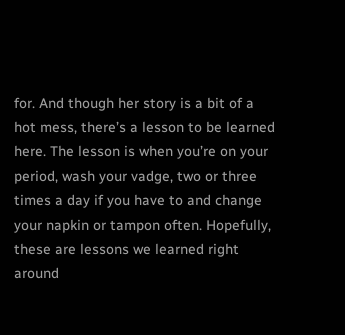for. And though her story is a bit of a hot mess, there’s a lesson to be learned here. The lesson is when you’re on your period, wash your vadge, two or three times a day if you have to and change your napkin or tampon often. Hopefully, these are lessons we learned right around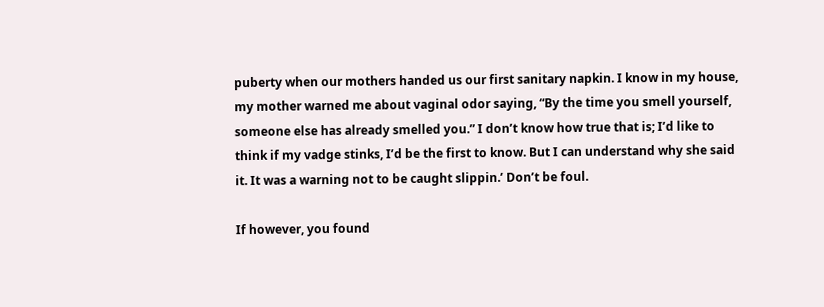puberty when our mothers handed us our first sanitary napkin. I know in my house, my mother warned me about vaginal odor saying, “By the time you smell yourself, someone else has already smelled you.” I don’t know how true that is; I’d like to think if my vadge stinks, I’d be the first to know. But I can understand why she said it. It was a warning not to be caught slippin.’ Don’t be foul.

If however, you found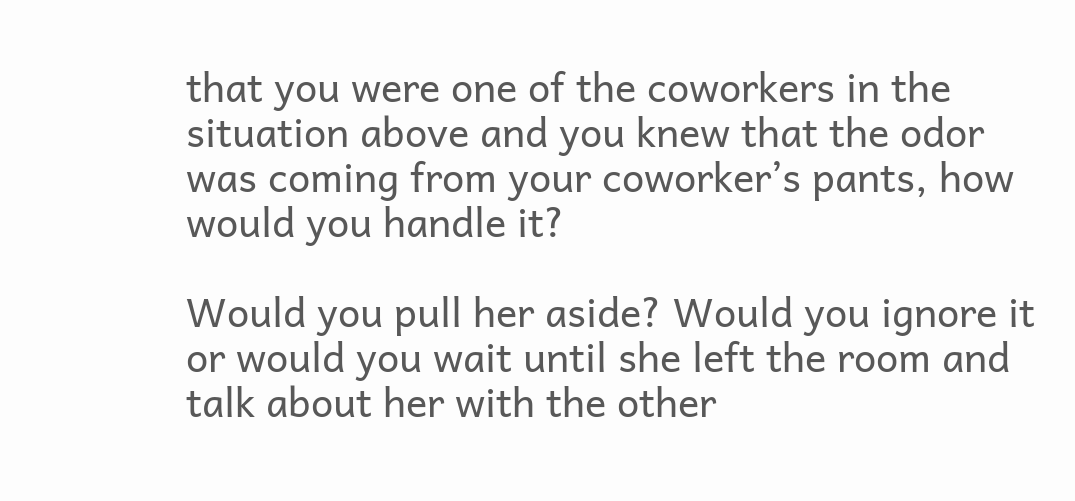that you were one of the coworkers in the situation above and you knew that the odor was coming from your coworker’s pants, how would you handle it?

Would you pull her aside? Would you ignore it or would you wait until she left the room and talk about her with the other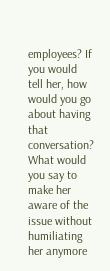employees? If you would tell her, how would you go about having that conversation? What would you say to make her aware of the issue without humiliating her anymore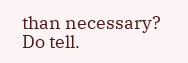than necessary? Do tell.